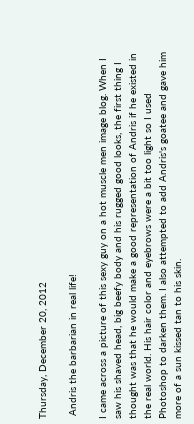Thursday, December 20, 2012

 Andris the barbarian in real life!

I came across a picture of this sexy guy on a hot muscle men image blog. When I saw his shaved head, big beefy body and his rugged good looks, the first thing I thought was that he would make a good representation of Andris if he existed in the real world. His hair color and eyebrows were a bit too light so I used Photoshop to darken them. I also attempted to add Andris's goatee and gave him more of a sun kissed tan to his skin.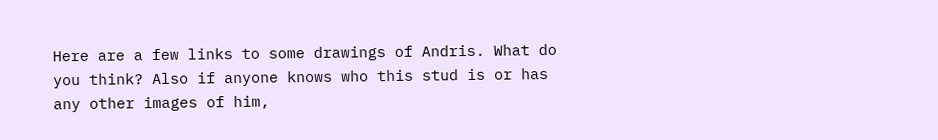Here are a few links to some drawings of Andris. What do you think? Also if anyone knows who this stud is or has any other images of him,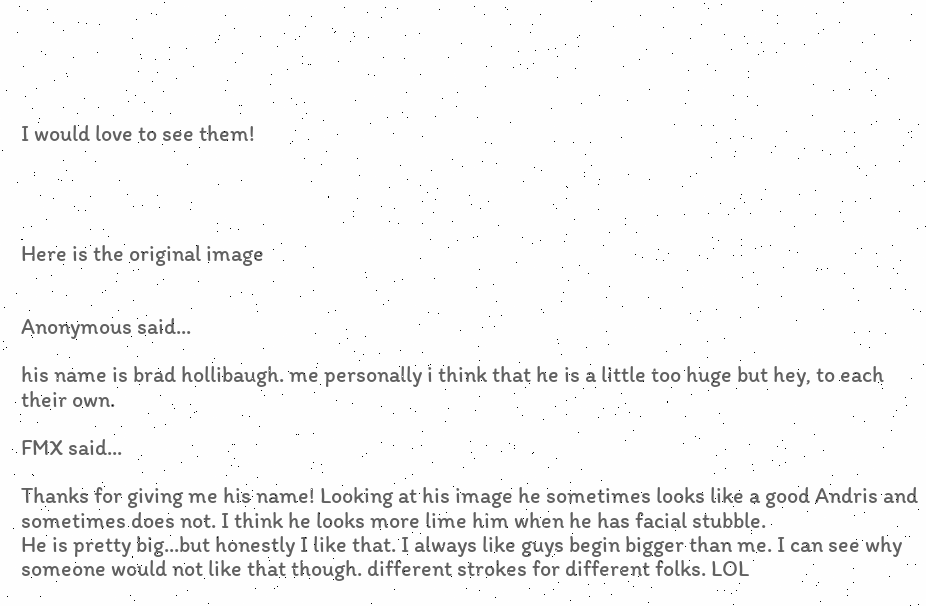I would love to see them!




Here is the original image


Anonymous said...

his name is brad hollibaugh. me personally i think that he is a little too huge but hey, to each their own.

FMX said...

Thanks for giving me his name! Looking at his image he sometimes looks like a good Andris and sometimes does not. I think he looks more lime him when he has facial stubble.
He is pretty big...but honestly I like that. I always like guys begin bigger than me. I can see why someone would not like that though. different strokes for different folks. LOL